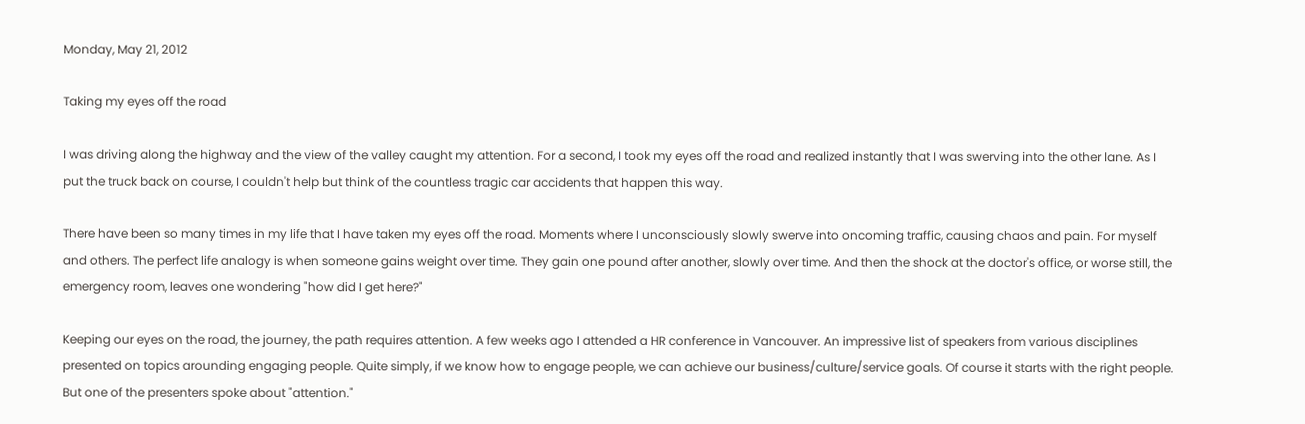Monday, May 21, 2012

Taking my eyes off the road

I was driving along the highway and the view of the valley caught my attention. For a second, I took my eyes off the road and realized instantly that I was swerving into the other lane. As I put the truck back on course, I couldn't help but think of the countless tragic car accidents that happen this way.

There have been so many times in my life that I have taken my eyes off the road. Moments where I unconsciously slowly swerve into oncoming traffic, causing chaos and pain. For myself and others. The perfect life analogy is when someone gains weight over time. They gain one pound after another, slowly over time. And then the shock at the doctor's office, or worse still, the emergency room, leaves one wondering "how did I get here?"

Keeping our eyes on the road, the journey, the path requires attention. A few weeks ago I attended a HR conference in Vancouver. An impressive list of speakers from various disciplines presented on topics arounding engaging people. Quite simply, if we know how to engage people, we can achieve our business/culture/service goals. Of course it starts with the right people. But one of the presenters spoke about "attention."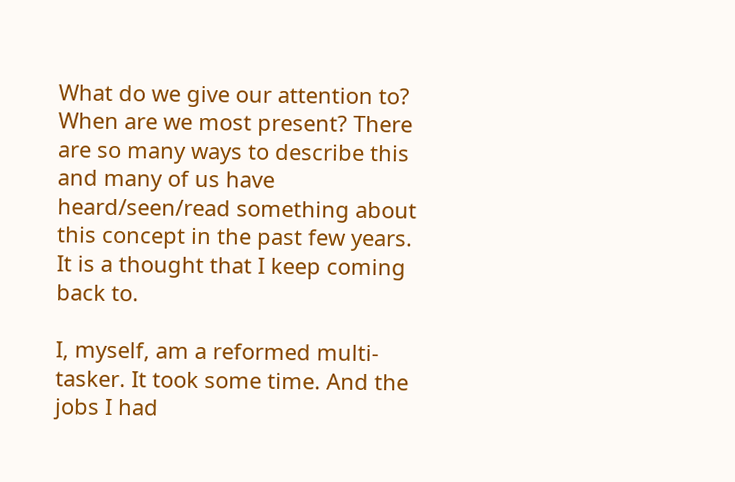What do we give our attention to? When are we most present? There are so many ways to describe this and many of us have heard/seen/read something about this concept in the past few years. It is a thought that I keep coming back to.

I, myself, am a reformed multi-tasker. It took some time. And the jobs I had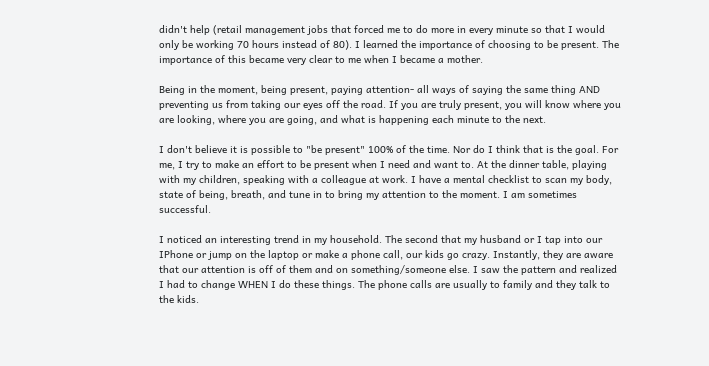didn't help (retail management jobs that forced me to do more in every minute so that I would only be working 70 hours instead of 80). I learned the importance of choosing to be present. The importance of this became very clear to me when I became a mother.

Being in the moment, being present, paying attention- all ways of saying the same thing AND preventing us from taking our eyes off the road. If you are truly present, you will know where you are looking, where you are going, and what is happening each minute to the next.

I don't believe it is possible to "be present" 100% of the time. Nor do I think that is the goal. For me, I try to make an effort to be present when I need and want to. At the dinner table, playing with my children, speaking with a colleague at work. I have a mental checklist to scan my body, state of being, breath, and tune in to bring my attention to the moment. I am sometimes successful.

I noticed an interesting trend in my household. The second that my husband or I tap into our IPhone or jump on the laptop or make a phone call, our kids go crazy. Instantly, they are aware that our attention is off of them and on something/someone else. I saw the pattern and realized I had to change WHEN I do these things. The phone calls are usually to family and they talk to the kids.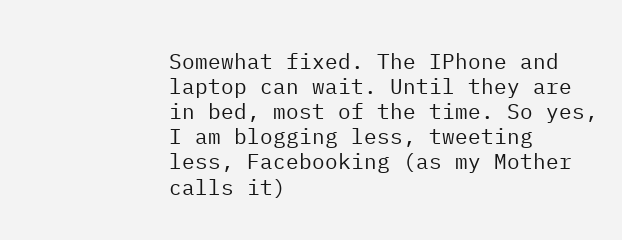Somewhat fixed. The IPhone and laptop can wait. Until they are in bed, most of the time. So yes, I am blogging less, tweeting less, Facebooking (as my Mother calls it)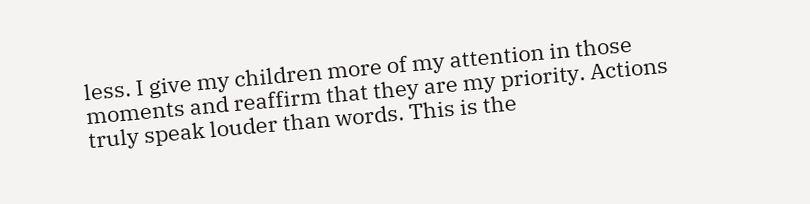less. I give my children more of my attention in those moments and reaffirm that they are my priority. Actions truly speak louder than words. This is the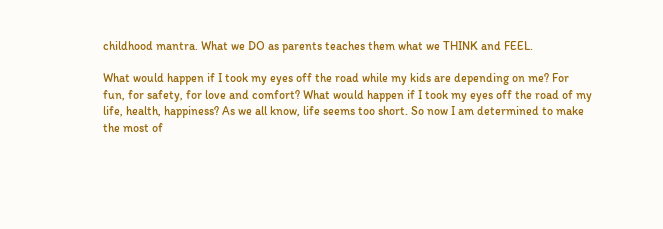childhood mantra. What we DO as parents teaches them what we THINK and FEEL.

What would happen if I took my eyes off the road while my kids are depending on me? For fun, for safety, for love and comfort? What would happen if I took my eyes off the road of my life, health, happiness? As we all know, life seems too short. So now I am determined to make the most of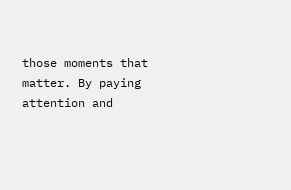those moments that matter. By paying attention and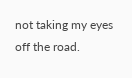not taking my eyes off the road.